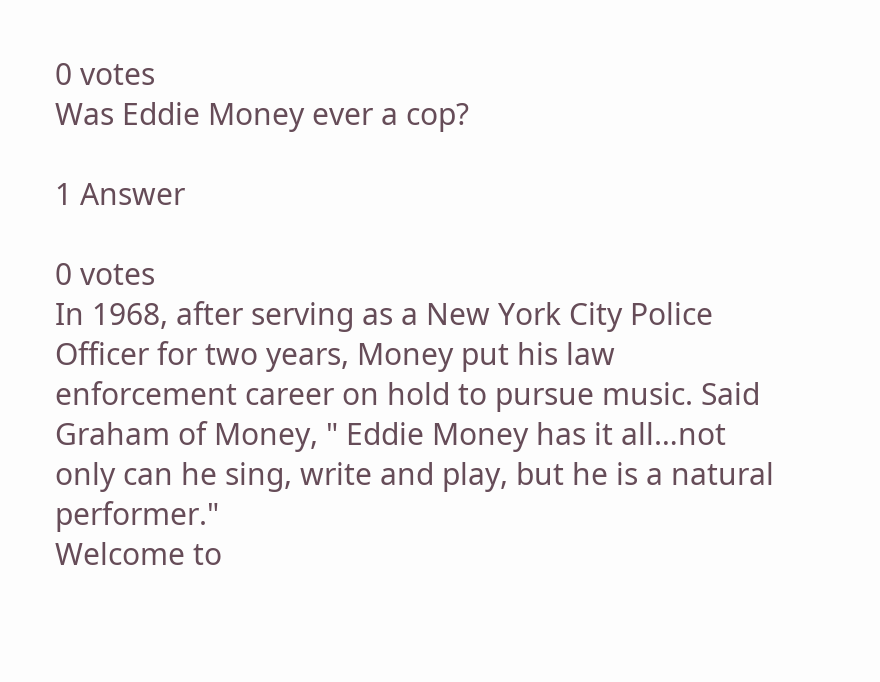0 votes
Was Eddie Money ever a cop?

1 Answer

0 votes
In 1968, after serving as a New York City Police Officer for two years, Money put his law enforcement career on hold to pursue music. Said Graham of Money, " Eddie Money has it all…not only can he sing, write and play, but he is a natural performer."
Welcome to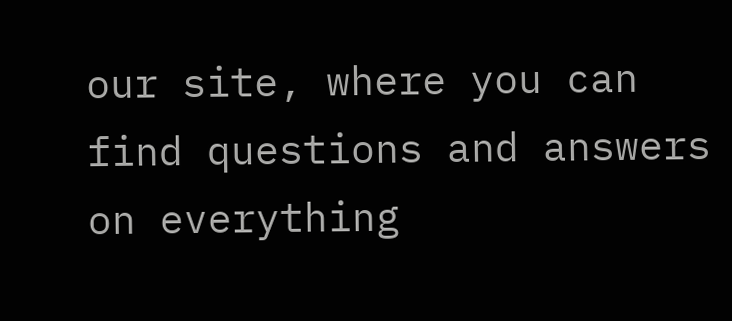our site, where you can find questions and answers on everything